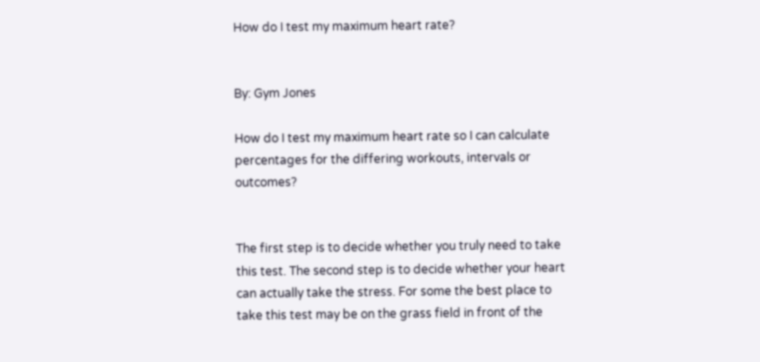How do I test my maximum heart rate?


By: Gym Jones

How do I test my maximum heart rate so I can calculate percentages for the differing workouts, intervals or outcomes?


The first step is to decide whether you truly need to take this test. The second step is to decide whether your heart can actually take the stress. For some the best place to take this test may be on the grass field in front of the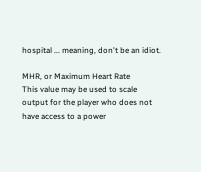hospital ... meaning, don't be an idiot.

MHR, or Maximum Heart Rate
This value may be used to scale output for the player who does not have access to a power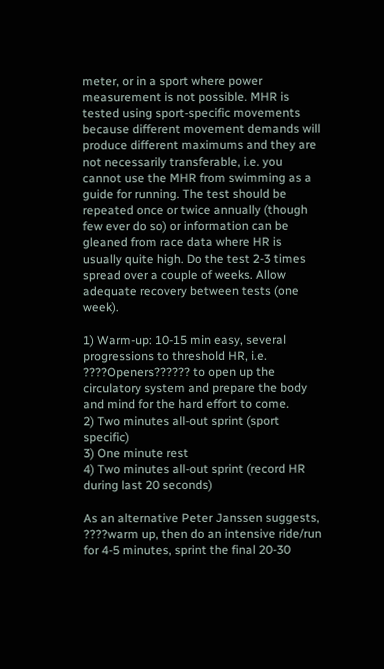meter, or in a sport where power measurement is not possible. MHR is tested using sport-specific movements because different movement demands will produce different maximums and they are not necessarily transferable, i.e. you cannot use the MHR from swimming as a guide for running. The test should be repeated once or twice annually (though few ever do so) or information can be gleaned from race data where HR is usually quite high. Do the test 2-3 times spread over a couple of weeks. Allow adequate recovery between tests (one week).

1) Warm-up: 10-15 min easy, several progressions to threshold HR, i.e. ????Openers?????? to open up the circulatory system and prepare the body and mind for the hard effort to come.
2) Two minutes all-out sprint (sport specific)
3) One minute rest
4) Two minutes all-out sprint (record HR during last 20 seconds)

As an alternative Peter Janssen suggests, ????warm up, then do an intensive ride/run for 4-5 minutes, sprint the final 20-30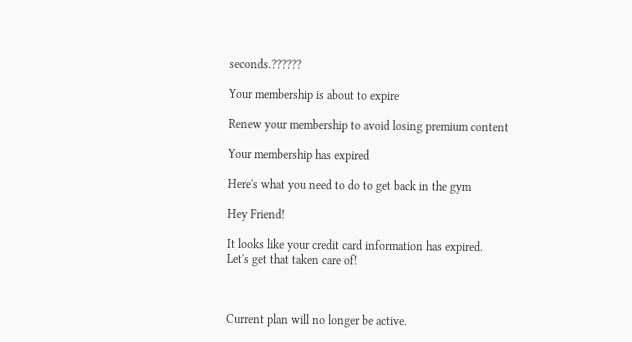seconds.??????

Your membership is about to expire

Renew your membership to avoid losing premium content

Your membership has expired

Here's what you need to do to get back in the gym

Hey Friend!

It looks like your credit card information has expired.
Let's get that taken care of!



Current plan will no longer be active.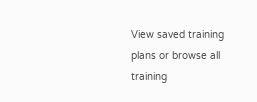View saved training plans or browse all training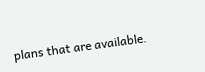plans that are available.